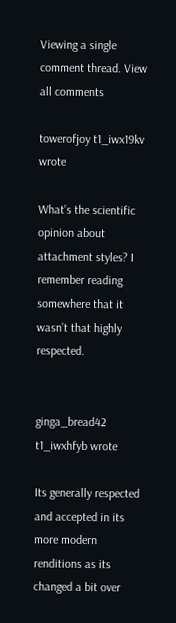Viewing a single comment thread. View all comments

towerofjoy t1_iwx19kv wrote

What’s the scientific opinion about attachment styles? I remember reading somewhere that it wasn’t that highly respected.


ginga_bread42 t1_iwxhfyb wrote

Its generally respected and accepted in its more modern renditions as its changed a bit over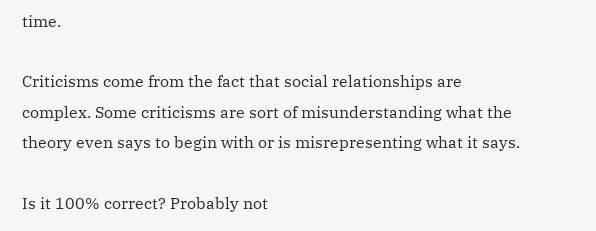time.

Criticisms come from the fact that social relationships are complex. Some criticisms are sort of misunderstanding what the theory even says to begin with or is misrepresenting what it says.

Is it 100% correct? Probably not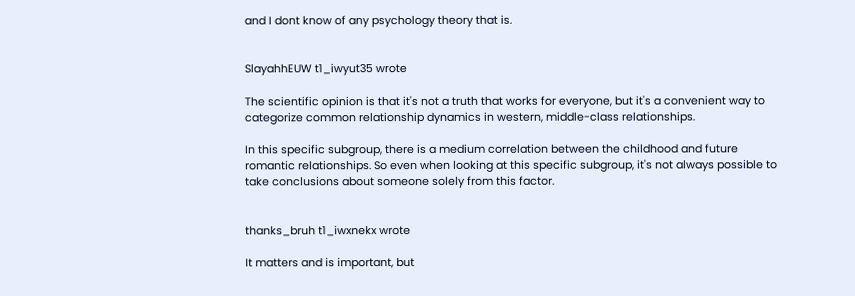and I dont know of any psychology theory that is.


SlayahhEUW t1_iwyut35 wrote

The scientific opinion is that it's not a truth that works for everyone, but it's a convenient way to categorize common relationship dynamics in western, middle-class relationships.

In this specific subgroup, there is a medium correlation between the childhood and future romantic relationships. So even when looking at this specific subgroup, it's not always possible to take conclusions about someone solely from this factor.


thanks_bruh t1_iwxnekx wrote

It matters and is important, but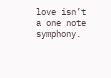love isn’t a one note symphony.